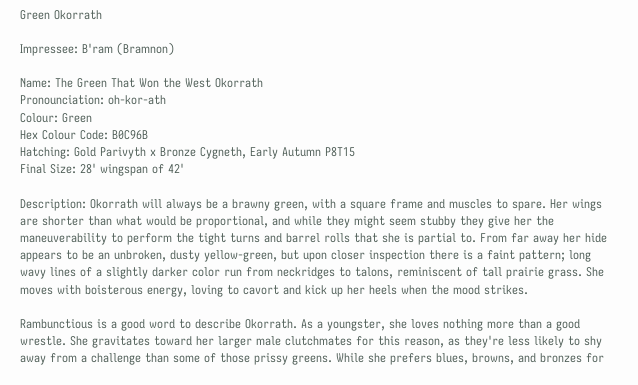Green Okorrath

Impressee: B'ram (Bramnon)

Name: The Green That Won the West Okorrath
Pronounciation: oh-kor-ath
Colour: Green
Hex Colour Code: B0C96B
Hatching: Gold Parivyth x Bronze Cygneth, Early Autumn P8T15
Final Size: 28' wingspan of 42'

Description: Okorrath will always be a brawny green, with a square frame and muscles to spare. Her wings are shorter than what would be proportional, and while they might seem stubby they give her the maneuverability to perform the tight turns and barrel rolls that she is partial to. From far away her hide appears to be an unbroken, dusty yellow-green, but upon closer inspection there is a faint pattern; long wavy lines of a slightly darker color run from neckridges to talons, reminiscent of tall prairie grass. She moves with boisterous energy, loving to cavort and kick up her heels when the mood strikes.

Rambunctious is a good word to describe Okorrath. As a youngster, she loves nothing more than a good wrestle. She gravitates toward her larger male clutchmates for this reason, as they're less likely to shy away from a challenge than some of those prissy greens. While she prefers blues, browns, and bronzes for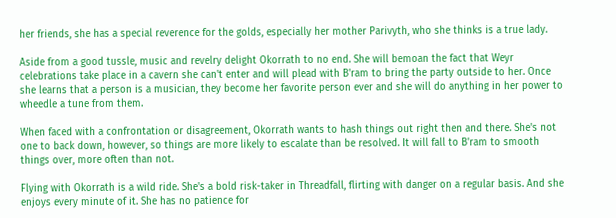her friends, she has a special reverence for the golds, especially her mother Parivyth, who she thinks is a true lady.

Aside from a good tussle, music and revelry delight Okorrath to no end. She will bemoan the fact that Weyr celebrations take place in a cavern she can't enter and will plead with B'ram to bring the party outside to her. Once she learns that a person is a musician, they become her favorite person ever and she will do anything in her power to wheedle a tune from them.

When faced with a confrontation or disagreement, Okorrath wants to hash things out right then and there. She's not one to back down, however, so things are more likely to escalate than be resolved. It will fall to B'ram to smooth things over, more often than not.

Flying with Okorrath is a wild ride. She's a bold risk-taker in Threadfall, flirting with danger on a regular basis. And she enjoys every minute of it. She has no patience for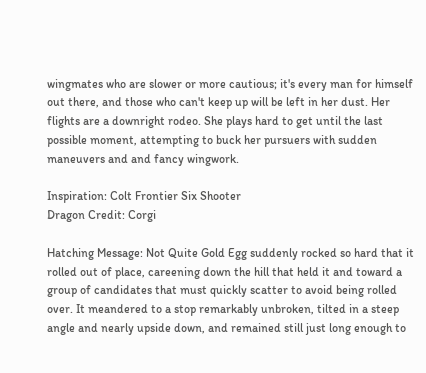wingmates who are slower or more cautious; it's every man for himself out there, and those who can't keep up will be left in her dust. Her flights are a downright rodeo. She plays hard to get until the last possible moment, attempting to buck her pursuers with sudden maneuvers and and fancy wingwork.

Inspiration: Colt Frontier Six Shooter
Dragon Credit: Corgi

Hatching Message: Not Quite Gold Egg suddenly rocked so hard that it rolled out of place, careening down the hill that held it and toward a group of candidates that must quickly scatter to avoid being rolled over. It meandered to a stop remarkably unbroken, tilted in a steep angle and nearly upside down, and remained still just long enough to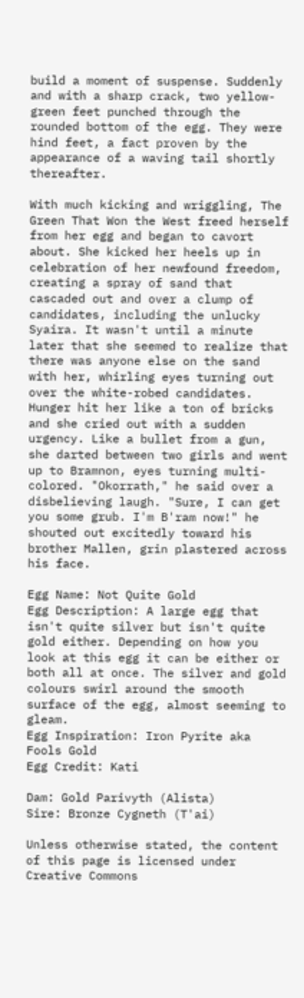build a moment of suspense. Suddenly and with a sharp crack, two yellow-green feet punched through the rounded bottom of the egg. They were hind feet, a fact proven by the appearance of a waving tail shortly thereafter.

With much kicking and wriggling, The Green That Won the West freed herself from her egg and began to cavort about. She kicked her heels up in celebration of her newfound freedom, creating a spray of sand that cascaded out and over a clump of candidates, including the unlucky Syaira. It wasn't until a minute later that she seemed to realize that there was anyone else on the sand with her, whirling eyes turning out over the white-robed candidates. Hunger hit her like a ton of bricks and she cried out with a sudden urgency. Like a bullet from a gun, she darted between two girls and went up to Bramnon, eyes turning multi-colored. "Okorrath," he said over a disbelieving laugh. "Sure, I can get you some grub. I'm B'ram now!" he shouted out excitedly toward his brother Mallen, grin plastered across his face.

Egg Name: Not Quite Gold
Egg Description: A large egg that isn't quite silver but isn't quite gold either. Depending on how you look at this egg it can be either or both all at once. The silver and gold colours swirl around the smooth surface of the egg, almost seeming to gleam.
Egg Inspiration: Iron Pyrite aka Fools Gold
Egg Credit: Kati

Dam: Gold Parivyth (Alista)
Sire: Bronze Cygneth (T'ai)

Unless otherwise stated, the content of this page is licensed under Creative Commons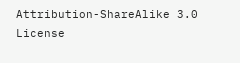Attribution-ShareAlike 3.0 License